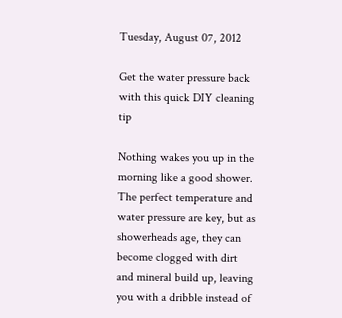Tuesday, August 07, 2012

Get the water pressure back with this quick DIY cleaning tip

Nothing wakes you up in the morning like a good shower. The perfect temperature and water pressure are key, but as showerheads age, they can become clogged with dirt and mineral build up, leaving you with a dribble instead of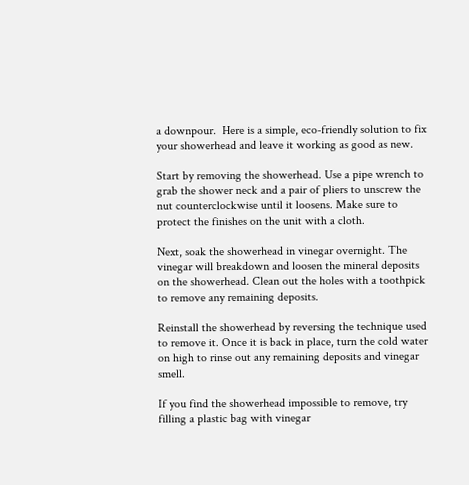a downpour.  Here is a simple, eco-friendly solution to fix your showerhead and leave it working as good as new.

Start by removing the showerhead. Use a pipe wrench to grab the shower neck and a pair of pliers to unscrew the nut counterclockwise until it loosens. Make sure to protect the finishes on the unit with a cloth.

Next, soak the showerhead in vinegar overnight. The vinegar will breakdown and loosen the mineral deposits on the showerhead. Clean out the holes with a toothpick to remove any remaining deposits.

Reinstall the showerhead by reversing the technique used to remove it. Once it is back in place, turn the cold water on high to rinse out any remaining deposits and vinegar smell.

If you find the showerhead impossible to remove, try filling a plastic bag with vinegar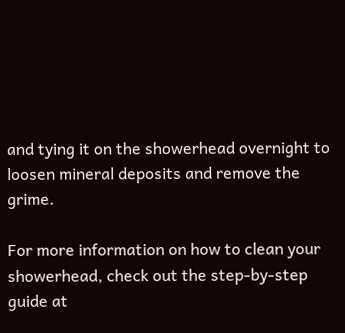and tying it on the showerhead overnight to loosen mineral deposits and remove the grime.

For more information on how to clean your showerhead, check out the step-by-step guide at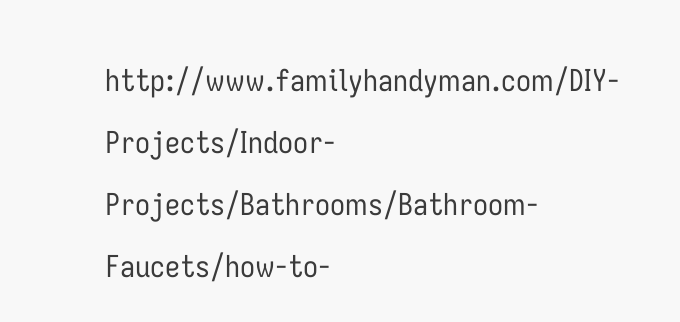http://www.familyhandyman.com/DIY-Projects/Indoor-Projects/Bathrooms/Bathroom-Faucets/how-to-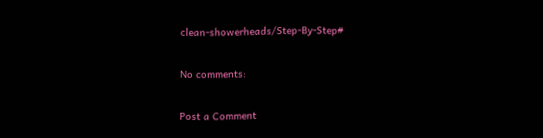clean-showerheads/Step-By-Step#

No comments:

Post a Comment